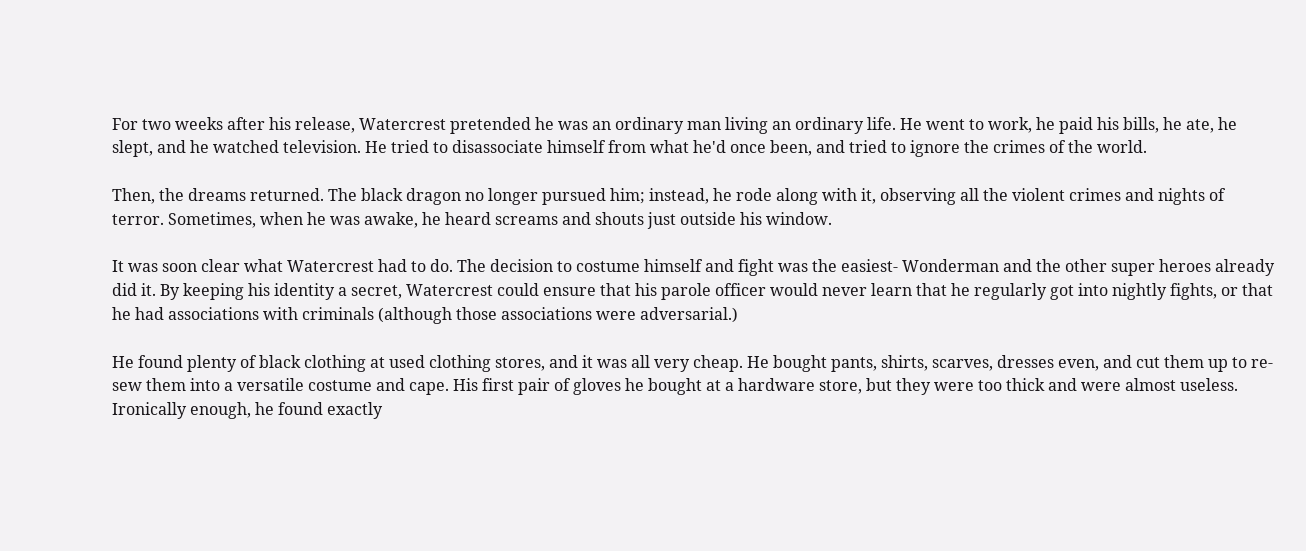For two weeks after his release, Watercrest pretended he was an ordinary man living an ordinary life. He went to work, he paid his bills, he ate, he slept, and he watched television. He tried to disassociate himself from what he'd once been, and tried to ignore the crimes of the world.

Then, the dreams returned. The black dragon no longer pursued him; instead, he rode along with it, observing all the violent crimes and nights of terror. Sometimes, when he was awake, he heard screams and shouts just outside his window.

It was soon clear what Watercrest had to do. The decision to costume himself and fight was the easiest- Wonderman and the other super heroes already did it. By keeping his identity a secret, Watercrest could ensure that his parole officer would never learn that he regularly got into nightly fights, or that he had associations with criminals (although those associations were adversarial.)

He found plenty of black clothing at used clothing stores, and it was all very cheap. He bought pants, shirts, scarves, dresses even, and cut them up to re-sew them into a versatile costume and cape. His first pair of gloves he bought at a hardware store, but they were too thick and were almost useless. Ironically enough, he found exactly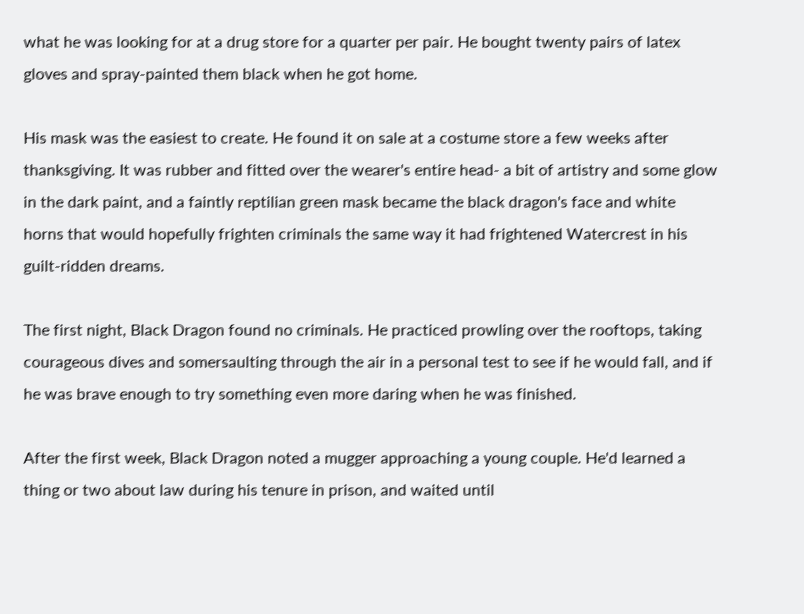what he was looking for at a drug store for a quarter per pair. He bought twenty pairs of latex gloves and spray-painted them black when he got home.

His mask was the easiest to create. He found it on sale at a costume store a few weeks after thanksgiving. It was rubber and fitted over the wearer's entire head- a bit of artistry and some glow in the dark paint, and a faintly reptilian green mask became the black dragon's face and white horns that would hopefully frighten criminals the same way it had frightened Watercrest in his guilt-ridden dreams.

The first night, Black Dragon found no criminals. He practiced prowling over the rooftops, taking courageous dives and somersaulting through the air in a personal test to see if he would fall, and if he was brave enough to try something even more daring when he was finished.

After the first week, Black Dragon noted a mugger approaching a young couple. He'd learned a thing or two about law during his tenure in prison, and waited until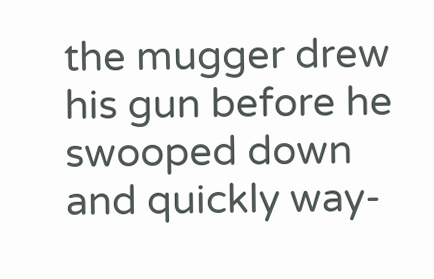the mugger drew his gun before he swooped down and quickly way-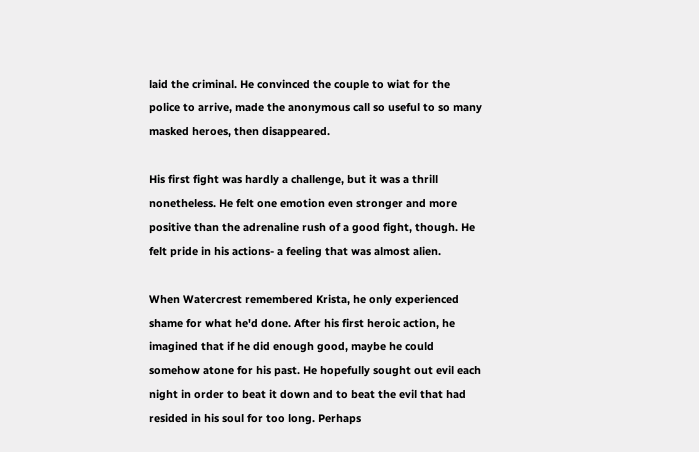laid the criminal. He convinced the couple to wiat for the police to arrive, made the anonymous call so useful to so many masked heroes, then disappeared.

His first fight was hardly a challenge, but it was a thrill nonetheless. He felt one emotion even stronger and more positive than the adrenaline rush of a good fight, though. He felt pride in his actions- a feeling that was almost alien.

When Watercrest remembered Krista, he only experienced shame for what he'd done. After his first heroic action, he imagined that if he did enough good, maybe he could somehow atone for his past. He hopefully sought out evil each night in order to beat it down and to beat the evil that had resided in his soul for too long. Perhaps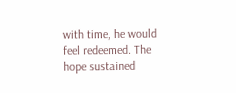with time, he would feel redeemed. The hope sustained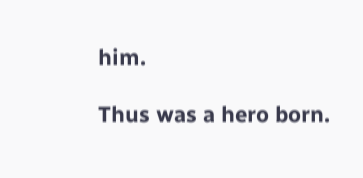him.

Thus was a hero born.